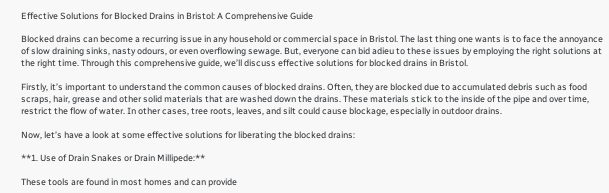Effective Solutions for Blocked Drains in Bristol: A Comprehensive Guide

Blocked drains can become a recurring issue in any household or commercial space in Bristol. The last thing one wants is to face the annoyance of slow draining sinks, nasty odours, or even overflowing sewage. But, everyone can bid adieu to these issues by employing the right solutions at the right time. Through this comprehensive guide, we’ll discuss effective solutions for blocked drains in Bristol.

Firstly, it’s important to understand the common causes of blocked drains. Often, they are blocked due to accumulated debris such as food scraps, hair, grease and other solid materials that are washed down the drains. These materials stick to the inside of the pipe and over time, restrict the flow of water. In other cases, tree roots, leaves, and silt could cause blockage, especially in outdoor drains.

Now, let’s have a look at some effective solutions for liberating the blocked drains:

**1. Use of Drain Snakes or Drain Millipede:**

These tools are found in most homes and can provide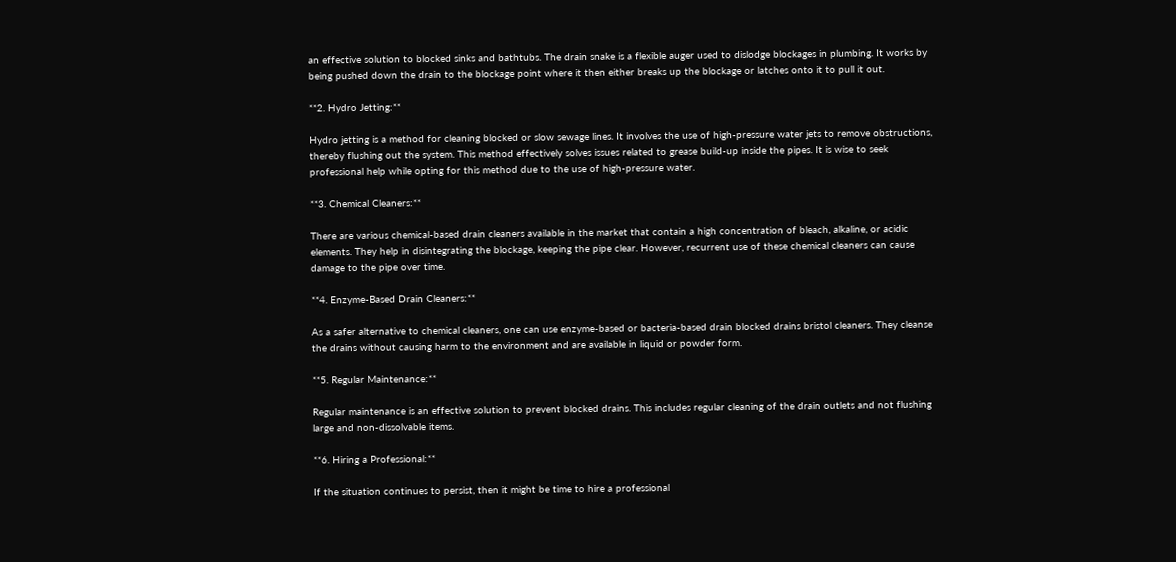an effective solution to blocked sinks and bathtubs. The drain snake is a flexible auger used to dislodge blockages in plumbing. It works by being pushed down the drain to the blockage point where it then either breaks up the blockage or latches onto it to pull it out.

**2. Hydro Jetting:**

Hydro jetting is a method for cleaning blocked or slow sewage lines. It involves the use of high-pressure water jets to remove obstructions, thereby flushing out the system. This method effectively solves issues related to grease build-up inside the pipes. It is wise to seek professional help while opting for this method due to the use of high-pressure water.

**3. Chemical Cleaners:**

There are various chemical-based drain cleaners available in the market that contain a high concentration of bleach, alkaline, or acidic elements. They help in disintegrating the blockage, keeping the pipe clear. However, recurrent use of these chemical cleaners can cause damage to the pipe over time.

**4. Enzyme-Based Drain Cleaners:**

As a safer alternative to chemical cleaners, one can use enzyme-based or bacteria-based drain blocked drains bristol cleaners. They cleanse the drains without causing harm to the environment and are available in liquid or powder form.

**5. Regular Maintenance:**

Regular maintenance is an effective solution to prevent blocked drains. This includes regular cleaning of the drain outlets and not flushing large and non-dissolvable items.

**6. Hiring a Professional:**

If the situation continues to persist, then it might be time to hire a professional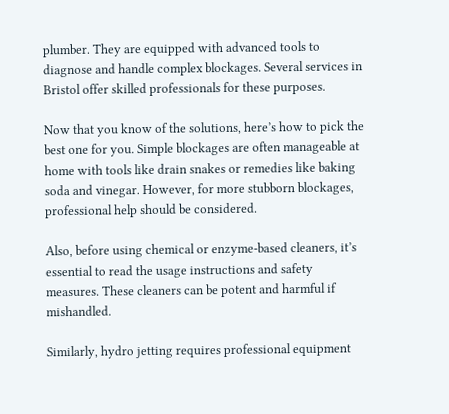plumber. They are equipped with advanced tools to diagnose and handle complex blockages. Several services in Bristol offer skilled professionals for these purposes.

Now that you know of the solutions, here’s how to pick the best one for you. Simple blockages are often manageable at home with tools like drain snakes or remedies like baking soda and vinegar. However, for more stubborn blockages, professional help should be considered.

Also, before using chemical or enzyme-based cleaners, it’s essential to read the usage instructions and safety measures. These cleaners can be potent and harmful if mishandled.

Similarly, hydro jetting requires professional equipment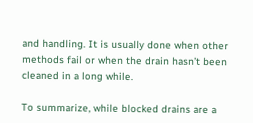and handling. It is usually done when other methods fail or when the drain hasn’t been cleaned in a long while.

To summarize, while blocked drains are a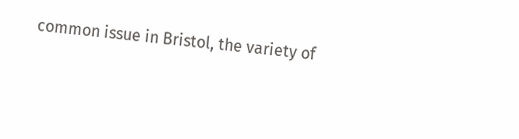common issue in Bristol, the variety of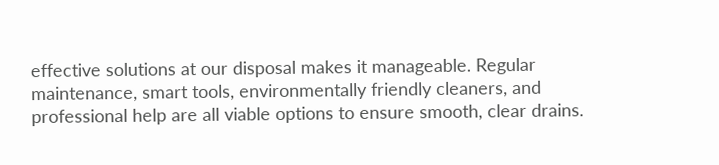effective solutions at our disposal makes it manageable. Regular maintenance, smart tools, environmentally friendly cleaners, and professional help are all viable options to ensure smooth, clear drains.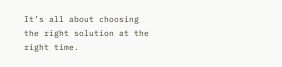It’s all about choosing the right solution at the right time.